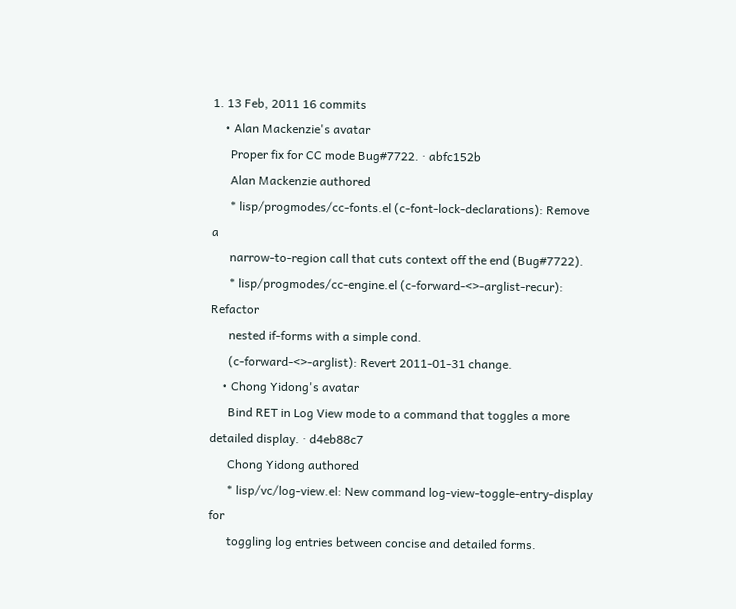1. 13 Feb, 2011 16 commits
    • Alan Mackenzie's avatar
      Proper fix for CC mode Bug#7722. · abfc152b
      Alan Mackenzie authored
      * lisp/progmodes/cc-fonts.el (c-font-lock-declarations): Remove a
      narrow-to-region call that cuts context off the end (Bug#7722).
      * lisp/progmodes/cc-engine.el (c-forward-<>-arglist-recur): Refactor
      nested if-forms with a simple cond.
      (c-forward-<>-arglist): Revert 2011-01-31 change.
    • Chong Yidong's avatar
      Bind RET in Log View mode to a command that toggles a more detailed display. · d4eb88c7
      Chong Yidong authored
      * lisp/vc/log-view.el: New command log-view-toggle-entry-display for
      toggling log entries between concise and detailed forms.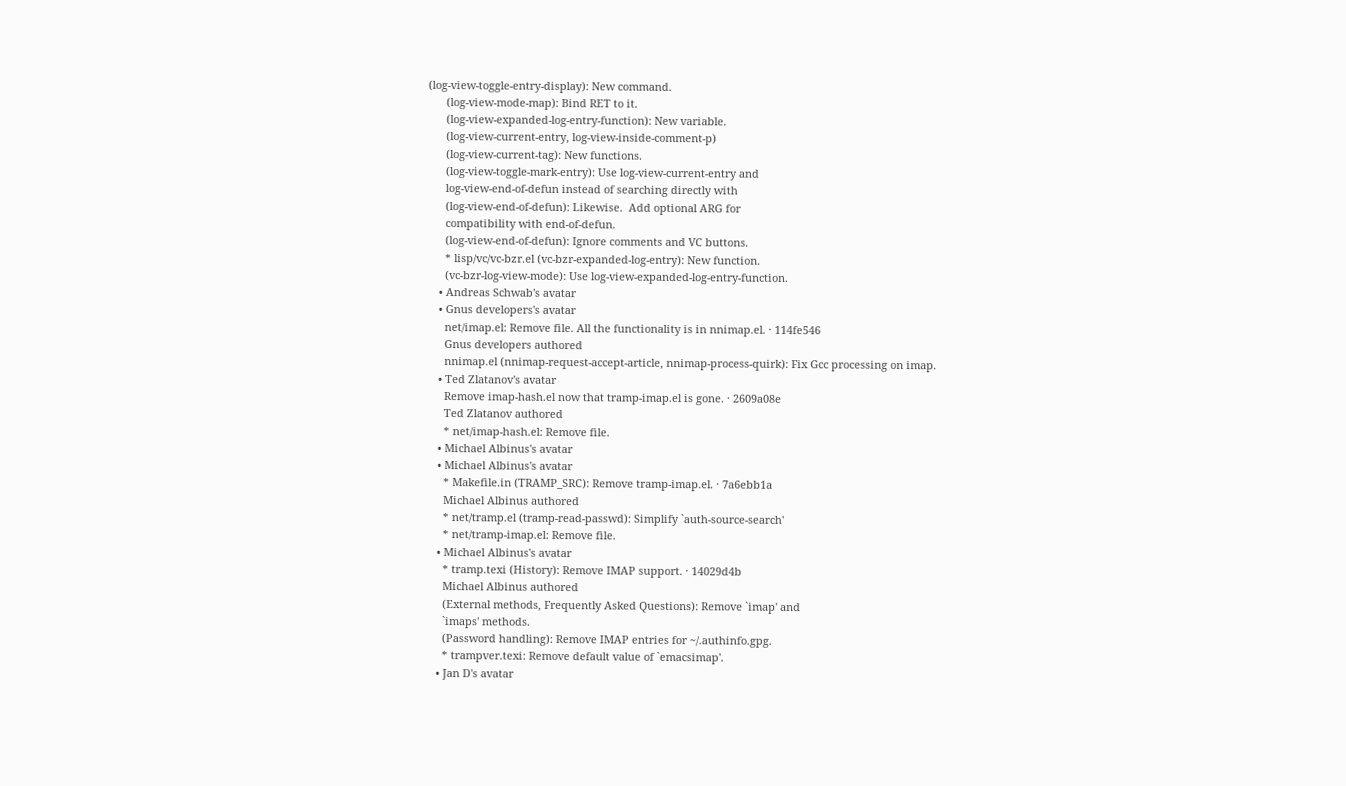(log-view-toggle-entry-display): New command.
      (log-view-mode-map): Bind RET to it.
      (log-view-expanded-log-entry-function): New variable.
      (log-view-current-entry, log-view-inside-comment-p)
      (log-view-current-tag): New functions.
      (log-view-toggle-mark-entry): Use log-view-current-entry and
      log-view-end-of-defun instead of searching directly with
      (log-view-end-of-defun): Likewise.  Add optional ARG for
      compatibility with end-of-defun.
      (log-view-end-of-defun): Ignore comments and VC buttons.
      * lisp/vc/vc-bzr.el (vc-bzr-expanded-log-entry): New function.
      (vc-bzr-log-view-mode): Use log-view-expanded-log-entry-function.
    • Andreas Schwab's avatar
    • Gnus developers's avatar
      net/imap.el: Remove file. All the functionality is in nnimap.el. · 114fe546
      Gnus developers authored
      nnimap.el (nnimap-request-accept-article, nnimap-process-quirk): Fix Gcc processing on imap.
    • Ted Zlatanov's avatar
      Remove imap-hash.el now that tramp-imap.el is gone. · 2609a08e
      Ted Zlatanov authored
      * net/imap-hash.el: Remove file.
    • Michael Albinus's avatar
    • Michael Albinus's avatar
      * Makefile.in (TRAMP_SRC): Remove tramp-imap.el. · 7a6ebb1a
      Michael Albinus authored
      * net/tramp.el (tramp-read-passwd): Simplify `auth-source-search'
      * net/tramp-imap.el: Remove file.
    • Michael Albinus's avatar
      * tramp.texi (History): Remove IMAP support. · 14029d4b
      Michael Albinus authored
      (External methods, Frequently Asked Questions): Remove `imap' and
      `imaps' methods.
      (Password handling): Remove IMAP entries for ~/.authinfo.gpg.
      * trampver.texi: Remove default value of `emacsimap'.
    • Jan D's avatar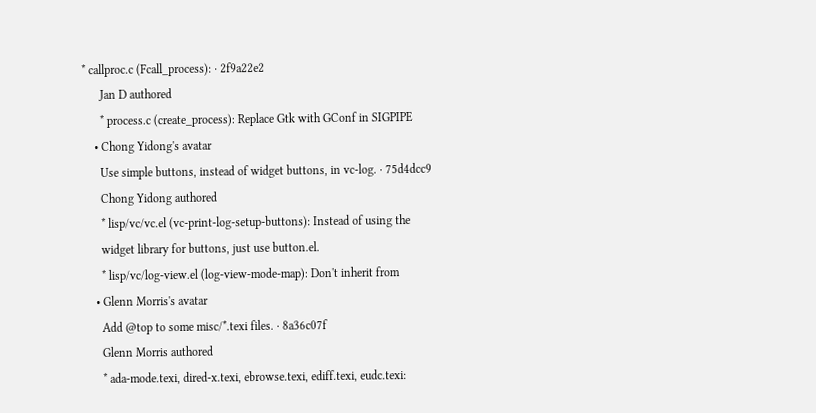* callproc.c (Fcall_process): · 2f9a22e2
      Jan D authored
      * process.c (create_process): Replace Gtk with GConf in SIGPIPE
    • Chong Yidong's avatar
      Use simple buttons, instead of widget buttons, in vc-log. · 75d4dcc9
      Chong Yidong authored
      * lisp/vc/vc.el (vc-print-log-setup-buttons): Instead of using the
      widget library for buttons, just use button.el.
      * lisp/vc/log-view.el (log-view-mode-map): Don't inherit from
    • Glenn Morris's avatar
      Add @top to some misc/*.texi files. · 8a36c07f
      Glenn Morris authored
      * ada-mode.texi, dired-x.texi, ebrowse.texi, ediff.texi, eudc.texi: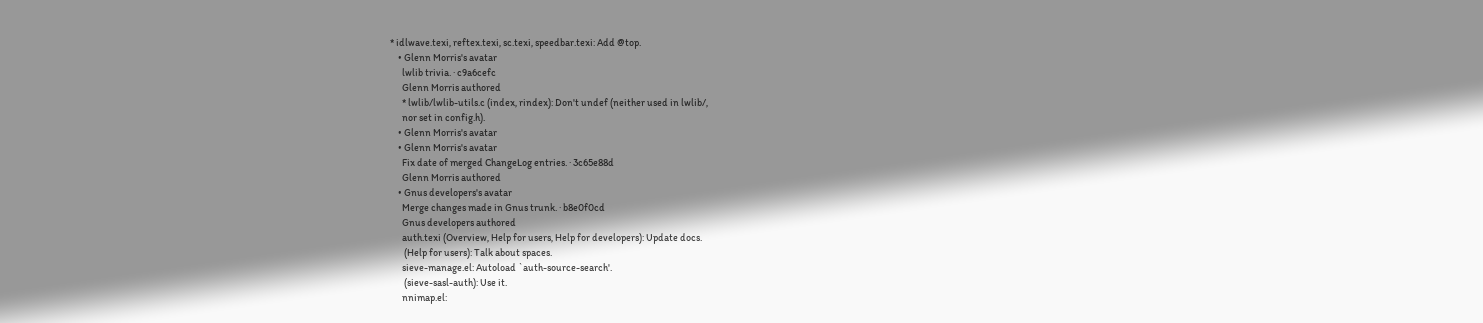* idlwave.texi, reftex.texi, sc.texi, speedbar.texi: Add @top.
    • Glenn Morris's avatar
      lwlib trivia. · c9a6cefc
      Glenn Morris authored
      * lwlib/lwlib-utils.c (index, rindex): Don't undef (neither used in lwlib/,
      nor set in config.h).
    • Glenn Morris's avatar
    • Glenn Morris's avatar
      Fix date of merged ChangeLog entries. · 3c65e88d
      Glenn Morris authored
    • Gnus developers's avatar
      Merge changes made in Gnus trunk. · b8e0f0cd
      Gnus developers authored
      auth.texi (Overview, Help for users, Help for developers): Update docs.
       (Help for users): Talk about spaces.
      sieve-manage.el: Autoload `auth-source-search'.
       (sieve-sasl-auth): Use it.
      nnimap.el: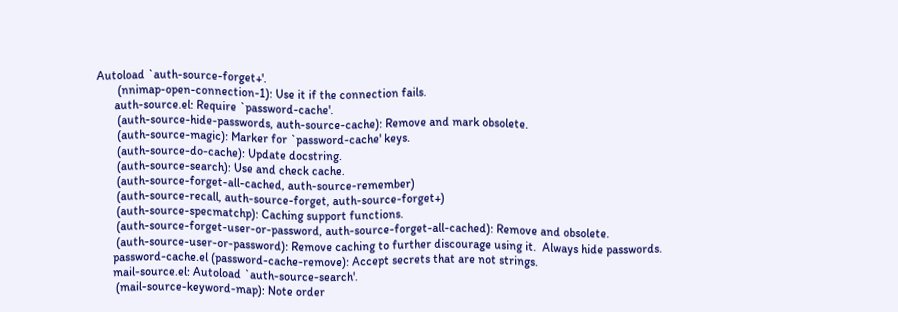Autoload `auth-source-forget+'.
       (nnimap-open-connection-1): Use it if the connection fails.
      auth-source.el: Require `password-cache'.
       (auth-source-hide-passwords, auth-source-cache): Remove and mark obsolete.
       (auth-source-magic): Marker for `password-cache' keys.
       (auth-source-do-cache): Update docstring.
       (auth-source-search): Use and check cache.
       (auth-source-forget-all-cached, auth-source-remember)
       (auth-source-recall, auth-source-forget, auth-source-forget+)
       (auth-source-specmatchp): Caching support functions.
       (auth-source-forget-user-or-password, auth-source-forget-all-cached): Remove and obsolete.
       (auth-source-user-or-password): Remove caching to further discourage using it.  Always hide passwords.
      password-cache.el (password-cache-remove): Accept secrets that are not strings.
      mail-source.el: Autoload `auth-source-search'.
       (mail-source-keyword-map): Note order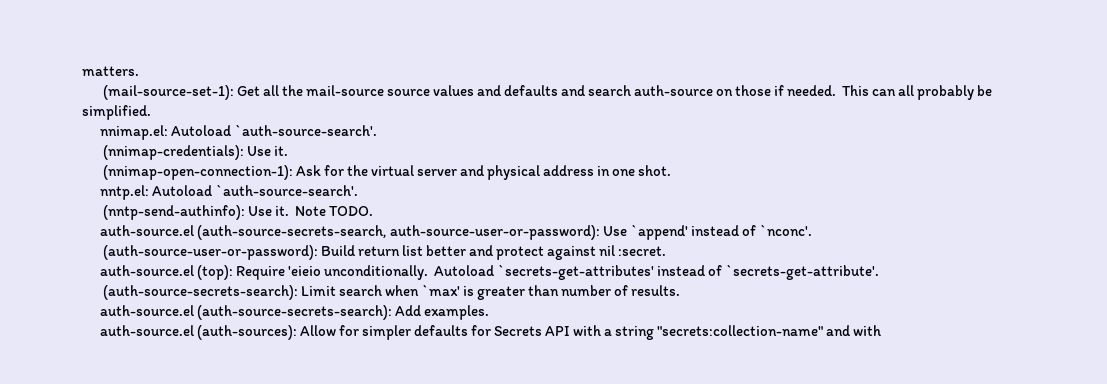matters.
       (mail-source-set-1): Get all the mail-source source values and defaults and search auth-source on those if needed.  This can all probably be simplified.
      nnimap.el: Autoload `auth-source-search'.
       (nnimap-credentials): Use it.
       (nnimap-open-connection-1): Ask for the virtual server and physical address in one shot.
      nntp.el: Autoload `auth-source-search'.
       (nntp-send-authinfo): Use it.  Note TODO.
      auth-source.el (auth-source-secrets-search, auth-source-user-or-password): Use `append' instead of `nconc'.
       (auth-source-user-or-password): Build return list better and protect against nil :secret.
      auth-source.el (top): Require 'eieio unconditionally.  Autoload `secrets-get-attributes' instead of `secrets-get-attribute'.
       (auth-source-secrets-search): Limit search when `max' is greater than number of results.
      auth-source.el (auth-source-secrets-search): Add examples.
      auth-source.el (auth-sources): Allow for simpler defaults for Secrets API with a string "secrets:collection-name" and with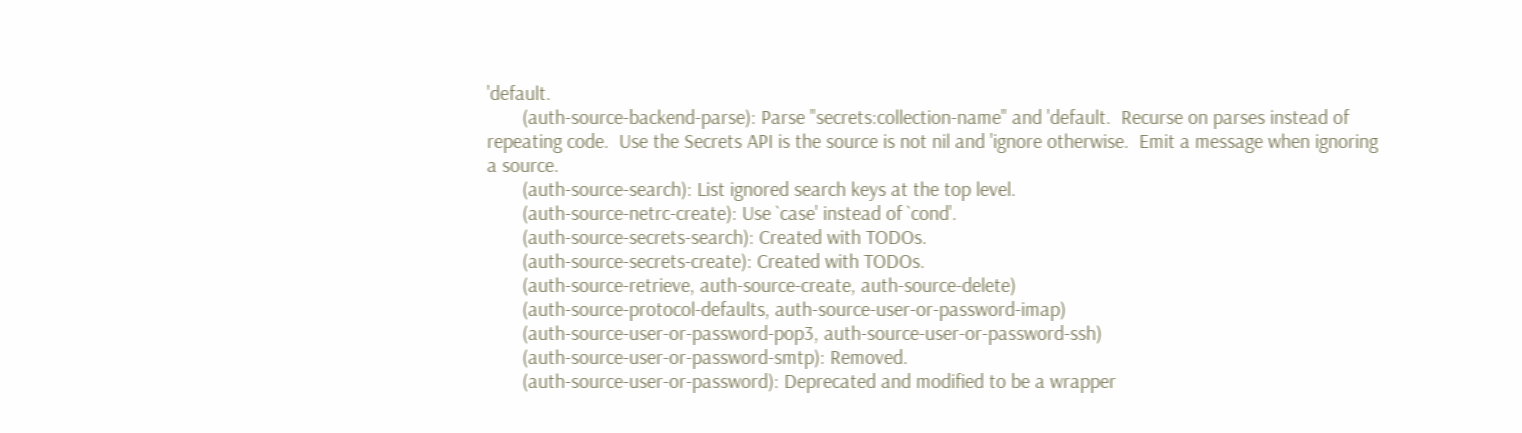'default.
       (auth-source-backend-parse): Parse "secrets:collection-name" and 'default.  Recurse on parses instead of repeating code.  Use the Secrets API is the source is not nil and 'ignore otherwise.  Emit a message when ignoring a source.
       (auth-source-search): List ignored search keys at the top level.
       (auth-source-netrc-create): Use `case' instead of `cond'.
       (auth-source-secrets-search): Created with TODOs.
       (auth-source-secrets-create): Created with TODOs.
       (auth-source-retrieve, auth-source-create, auth-source-delete)
       (auth-source-protocol-defaults, auth-source-user-or-password-imap)
       (auth-source-user-or-password-pop3, auth-source-user-or-password-ssh)
       (auth-source-user-or-password-smtp): Removed.
       (auth-source-user-or-password): Deprecated and modified to be a wrapper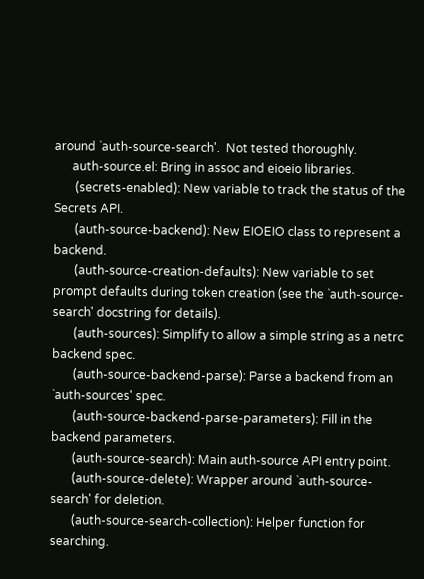around `auth-source-search'.  Not tested thoroughly.
      auth-source.el: Bring in assoc and eioeio libraries.
       (secrets-enabled): New variable to track the status of the Secrets API.
       (auth-source-backend): New EIOEIO class to represent a backend.
       (auth-source-creation-defaults): New variable to set prompt defaults during token creation (see the `auth-source-search' docstring for details).
       (auth-sources): Simplify to allow a simple string as a netrc backend spec.
       (auth-source-backend-parse): Parse a backend from an `auth-sources' spec.
       (auth-source-backend-parse-parameters): Fill in the backend parameters.
       (auth-source-search): Main auth-source API entry point.
       (auth-source-delete): Wrapper around `auth-source-search' for deletion.
       (auth-source-search-collection): Helper function for searching.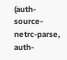(auth-source-netrc-parse, auth-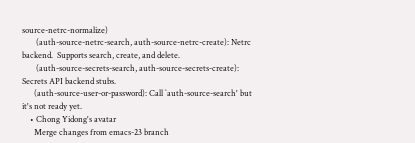source-netrc-normalize)
       (auth-source-netrc-search, auth-source-netrc-create): Netrc backend.  Supports search, create, and delete.
       (auth-source-secrets-search, auth-source-secrets-create): Secrets API backend stubs.
      (auth-source-user-or-password): Call `auth-source-search' but it's not ready yet.
    • Chong Yidong's avatar
      Merge changes from emacs-23 branch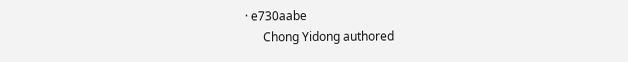· e730aabe
      Chong Yidong authored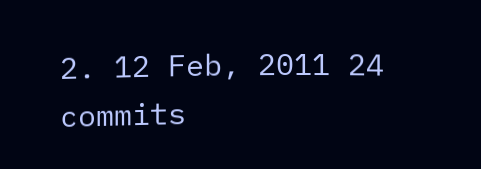2. 12 Feb, 2011 24 commits